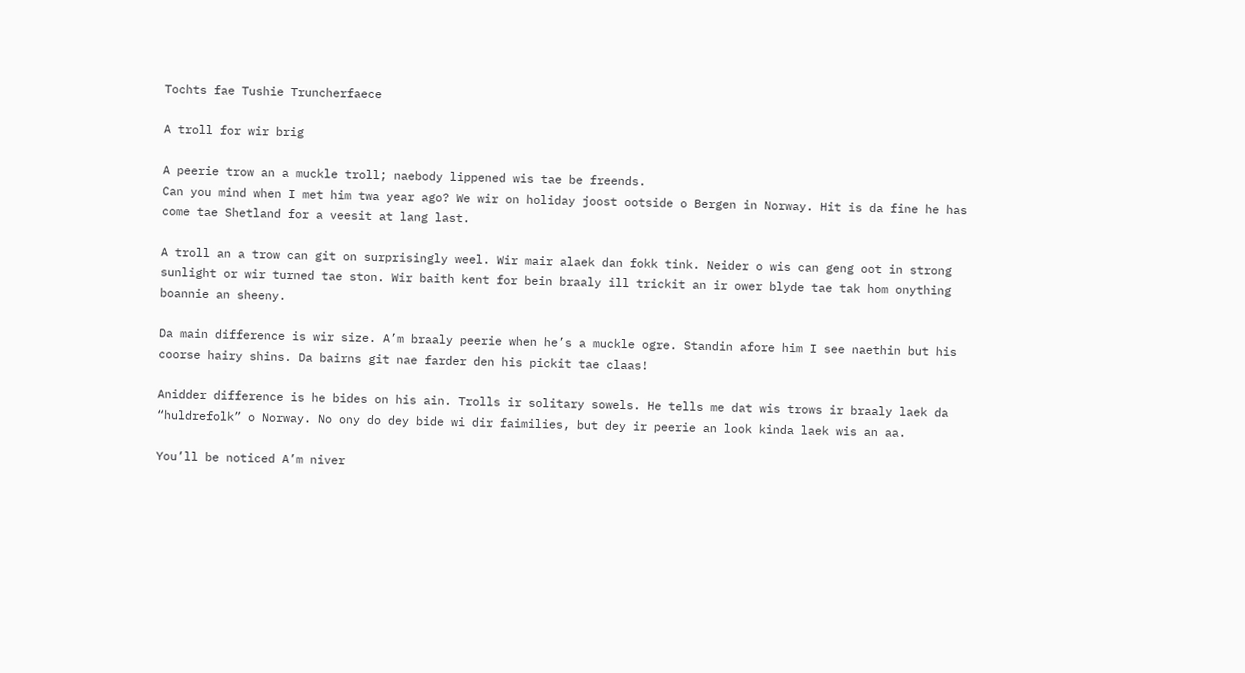Tochts fae Tushie Truncherfaece

A troll for wir brig

A peerie trow an a muckle troll; naebody lippened wis tae be freends.
Can you mind when I met him twa year ago? We wir on holiday joost ootside o Bergen in Norway. Hit is da fine he has come tae Shetland for a veesit at lang last.

A troll an a trow can git on surprisingly weel. Wir mair alaek dan fokk tink. Neider o wis can geng oot in strong sunlight or wir turned tae ston. Wir baith kent for bein braaly ill trickit an ir ower blyde tae tak hom onything boannie an sheeny.

Da main difference is wir size. A’m braaly peerie when he’s a muckle ogre. Standin afore him I see naethin but his coorse hairy shins. Da bairns git nae farder den his pickit tae claas!

Anidder difference is he bides on his ain. Trolls ir solitary sowels. He tells me dat wis trows ir braaly laek da “huldrefolk” o Norway. No ony do dey bide wi dir faimilies, but dey ir peerie an look kinda laek wis an aa.

You’ll be noticed A’m niver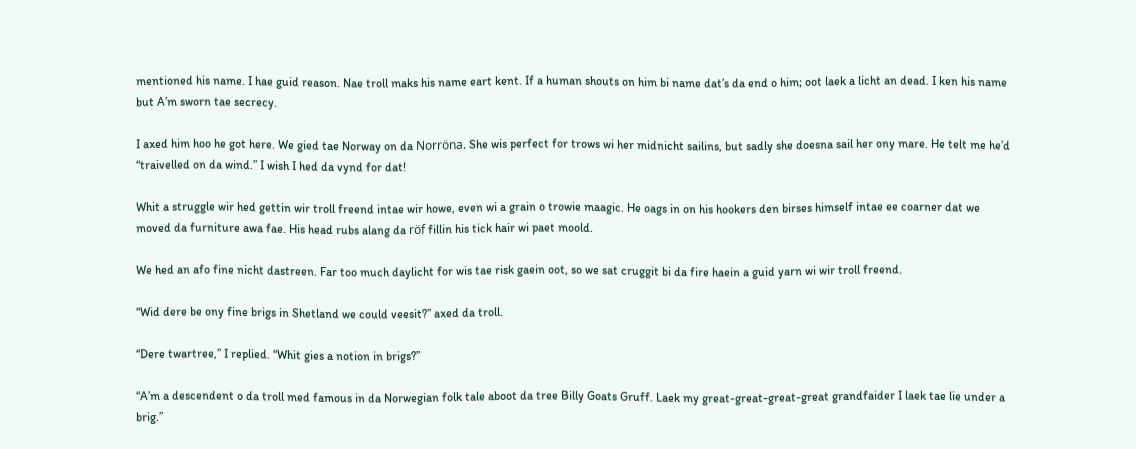mentioned his name. I hae guid reason. Nae troll maks his name eart kent. If a human shouts on him bi name dat’s da end o him; oot laek a licht an dead. I ken his name but A’m sworn tae secrecy.

I axed him hoo he got here. We gied tae Norway on da Norröna. She wis perfect for trows wi her midnicht sailins, but sadly she doesna sail her ony mare. He telt me he’d “traivelled on da wind.” I wish I hed da vynd for dat!

Whit a struggle wir hed gettin wir troll freend intae wir howe, even wi a grain o trowie maagic. He oags in on his hookers den birses himself intae ee coarner dat we moved da furniture awa fae. His head rubs alang da röf fillin his tick hair wi paet moold.

We hed an afo fine nicht dastreen. Far too much daylicht for wis tae risk gaein oot, so we sat cruggit bi da fire haein a guid yarn wi wir troll freend.

“Wid dere be ony fine brigs in Shetland we could veesit?” axed da troll.

“Dere twartree,” I replied. “Whit gies a notion in brigs?”

“A’m a descendent o da troll med famous in da Norwegian folk tale aboot da tree Billy Goats Gruff. Laek my great-great-great-great grandfaider I laek tae lie under a brig.”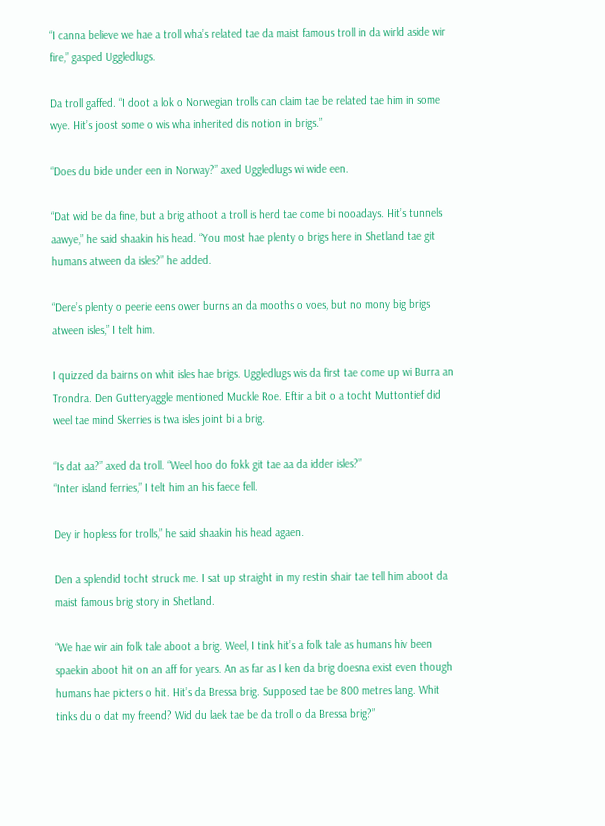“I canna believe we hae a troll wha’s related tae da maist famous troll in da wirld aside wir fire,” gasped Uggledlugs.

Da troll gaffed. “I doot a lok o Norwegian trolls can claim tae be related tae him in some wye. Hit’s joost some o wis wha inherited dis notion in brigs.”

“Does du bide under een in Norway?” axed Uggledlugs wi wide een.

“Dat wid be da fine, but a brig athoot a troll is herd tae come bi nooadays. Hit’s tunnels aawye,” he said shaakin his head. “You most hae plenty o brigs here in Shetland tae git humans atween da isles?” he added.

“Dere’s plenty o peerie eens ower burns an da mooths o voes, but no mony big brigs atween isles,” I telt him.

I quizzed da bairns on whit isles hae brigs. Uggledlugs wis da first tae come up wi Burra an Trondra. Den Gutteryaggle mentioned Muckle Roe. Eftir a bit o a tocht Muttontief did weel tae mind Skerries is twa isles joint bi a brig.

“Is dat aa?” axed da troll. “Weel hoo do fokk git tae aa da idder isles?”
“Inter island ferries,” I telt him an his faece fell.

Dey ir hopless for trolls,” he said shaakin his head agaen.

Den a splendid tocht struck me. I sat up straight in my restin shair tae tell him aboot da maist famous brig story in Shetland.

“We hae wir ain folk tale aboot a brig. Weel, I tink hit’s a folk tale as humans hiv been spaekin aboot hit on an aff for years. An as far as I ken da brig doesna exist even though humans hae picters o hit. Hit’s da Bressa brig. Supposed tae be 800 metres lang. Whit tinks du o dat my freend? Wid du laek tae be da troll o da Bressa brig?”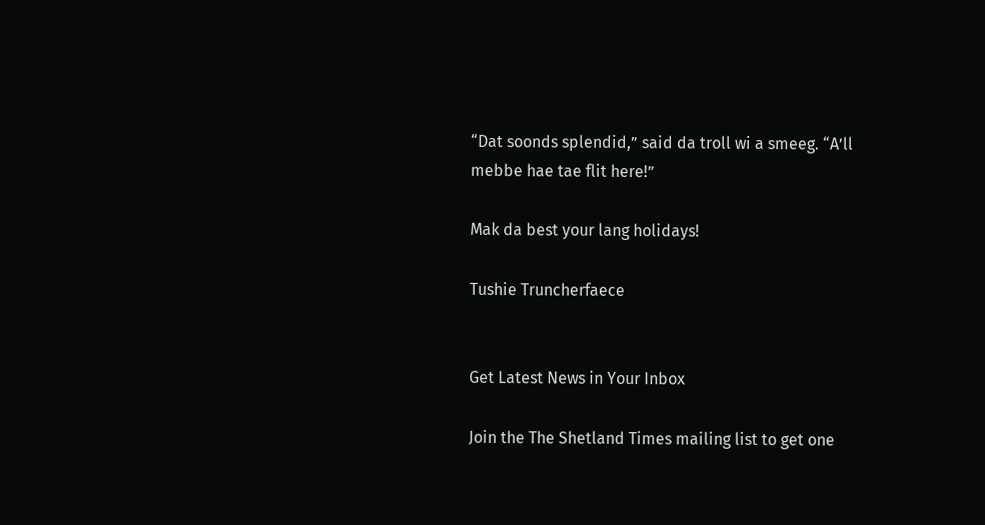“Dat soonds splendid,” said da troll wi a smeeg. “A’ll mebbe hae tae flit here!”

Mak da best your lang holidays!

Tushie Truncherfaece


Get Latest News in Your Inbox

Join the The Shetland Times mailing list to get one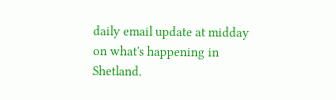daily email update at midday on what's happening in Shetland.